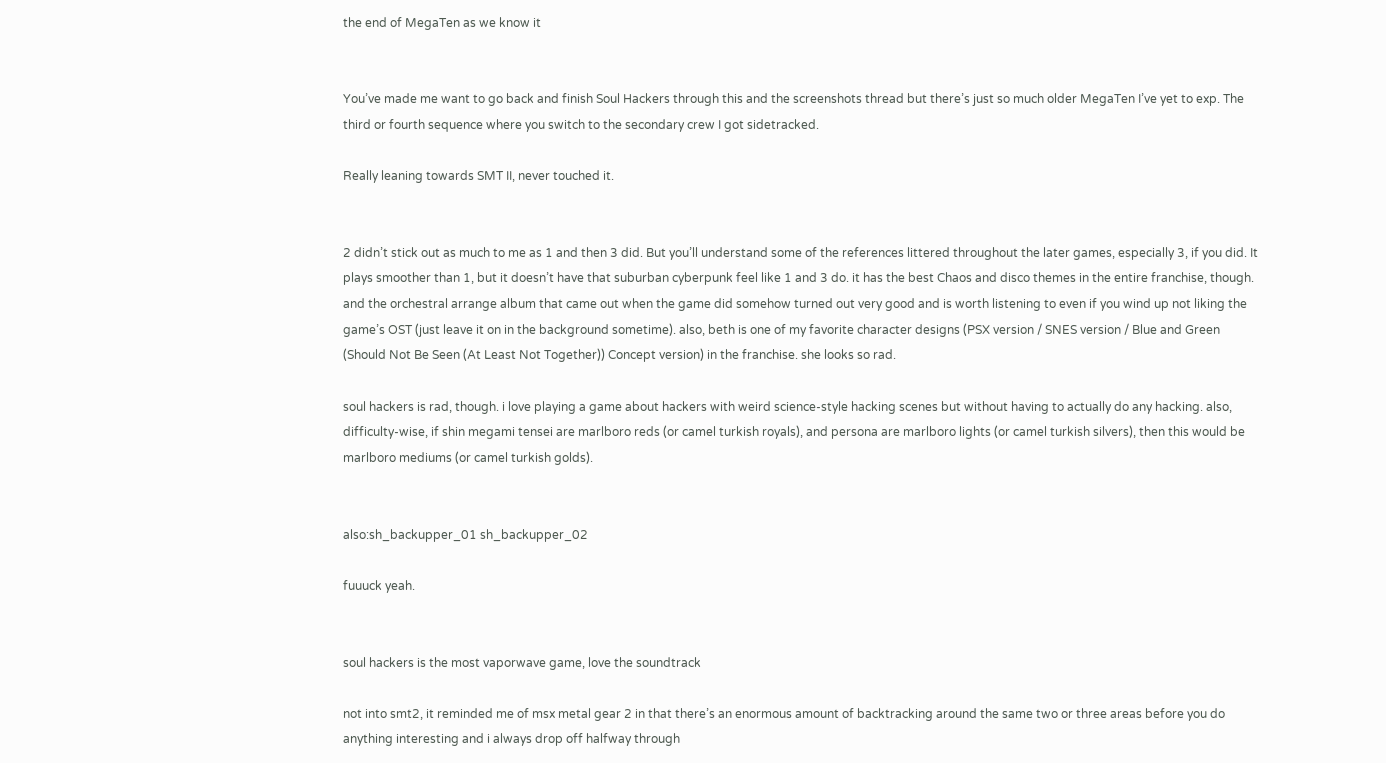the end of MegaTen as we know it


You’ve made me want to go back and finish Soul Hackers through this and the screenshots thread but there’s just so much older MegaTen I’ve yet to exp. The third or fourth sequence where you switch to the secondary crew I got sidetracked.

Really leaning towards SMT II, never touched it.


2 didn’t stick out as much to me as 1 and then 3 did. But you’ll understand some of the references littered throughout the later games, especially 3, if you did. It plays smoother than 1, but it doesn’t have that suburban cyberpunk feel like 1 and 3 do. it has the best Chaos and disco themes in the entire franchise, though. and the orchestral arrange album that came out when the game did somehow turned out very good and is worth listening to even if you wind up not liking the game’s OST (just leave it on in the background sometime). also, beth is one of my favorite character designs (PSX version / SNES version / Blue and Green (Should Not Be Seen (At Least Not Together)) Concept version) in the franchise. she looks so rad.

soul hackers is rad, though. i love playing a game about hackers with weird science-style hacking scenes but without having to actually do any hacking. also, difficulty-wise, if shin megami tensei are marlboro reds (or camel turkish royals), and persona are marlboro lights (or camel turkish silvers), then this would be marlboro mediums (or camel turkish golds).


also:sh_backupper_01 sh_backupper_02

fuuuck yeah.


soul hackers is the most vaporwave game, love the soundtrack

not into smt2, it reminded me of msx metal gear 2 in that there’s an enormous amount of backtracking around the same two or three areas before you do anything interesting and i always drop off halfway through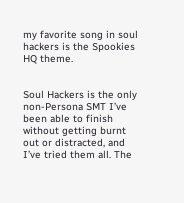my favorite song in soul hackers is the Spookies HQ theme.


Soul Hackers is the only non-Persona SMT I’ve been able to finish without getting burnt out or distracted, and I’ve tried them all. The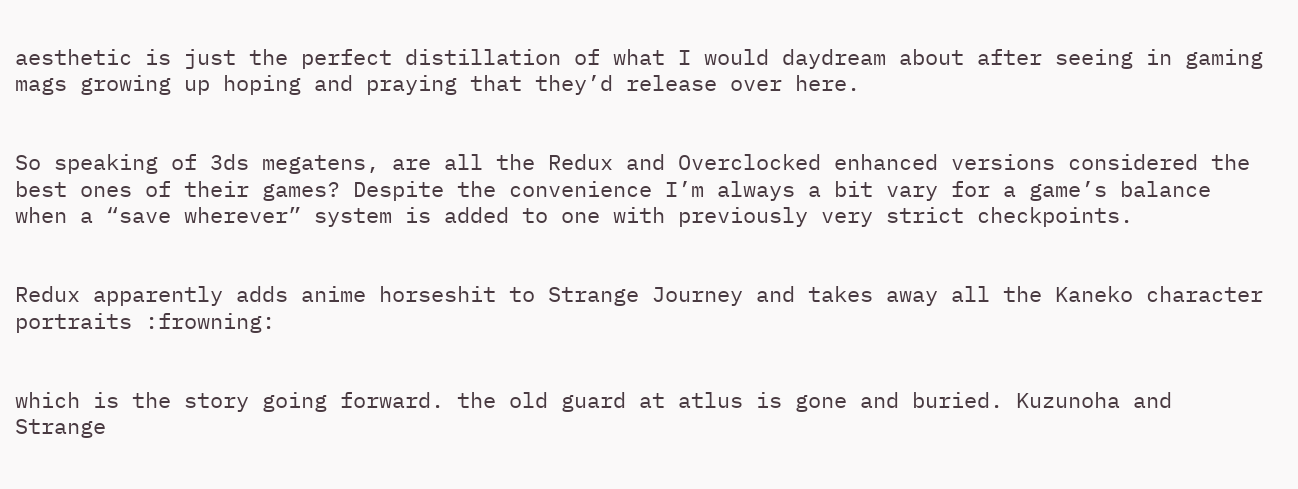aesthetic is just the perfect distillation of what I would daydream about after seeing in gaming mags growing up hoping and praying that they’d release over here.


So speaking of 3ds megatens, are all the Redux and Overclocked enhanced versions considered the best ones of their games? Despite the convenience I’m always a bit vary for a game’s balance when a “save wherever” system is added to one with previously very strict checkpoints.


Redux apparently adds anime horseshit to Strange Journey and takes away all the Kaneko character portraits :frowning:


which is the story going forward. the old guard at atlus is gone and buried. Kuzunoha and Strange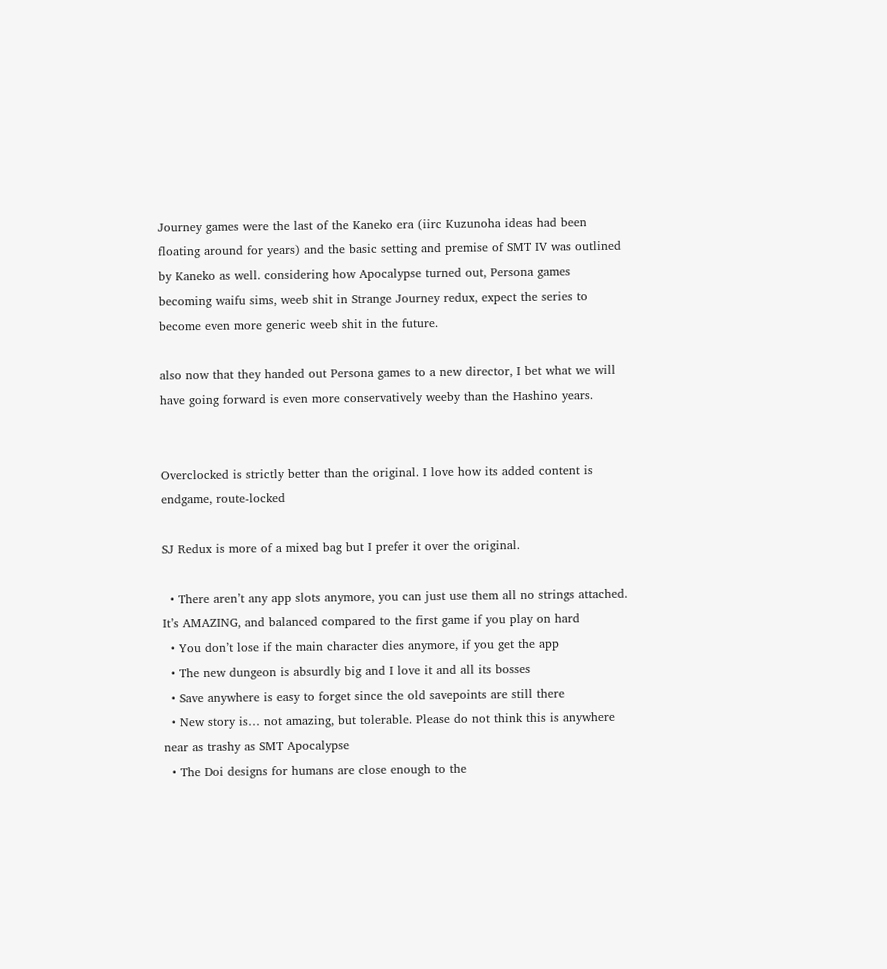Journey games were the last of the Kaneko era (iirc Kuzunoha ideas had been floating around for years) and the basic setting and premise of SMT IV was outlined by Kaneko as well. considering how Apocalypse turned out, Persona games becoming waifu sims, weeb shit in Strange Journey redux, expect the series to become even more generic weeb shit in the future.

also now that they handed out Persona games to a new director, I bet what we will have going forward is even more conservatively weeby than the Hashino years.


Overclocked is strictly better than the original. I love how its added content is endgame, route-locked

SJ Redux is more of a mixed bag but I prefer it over the original.

  • There aren’t any app slots anymore, you can just use them all no strings attached. It’s AMAZING, and balanced compared to the first game if you play on hard
  • You don’t lose if the main character dies anymore, if you get the app
  • The new dungeon is absurdly big and I love it and all its bosses
  • Save anywhere is easy to forget since the old savepoints are still there
  • New story is… not amazing, but tolerable. Please do not think this is anywhere near as trashy as SMT Apocalypse
  • The Doi designs for humans are close enough to the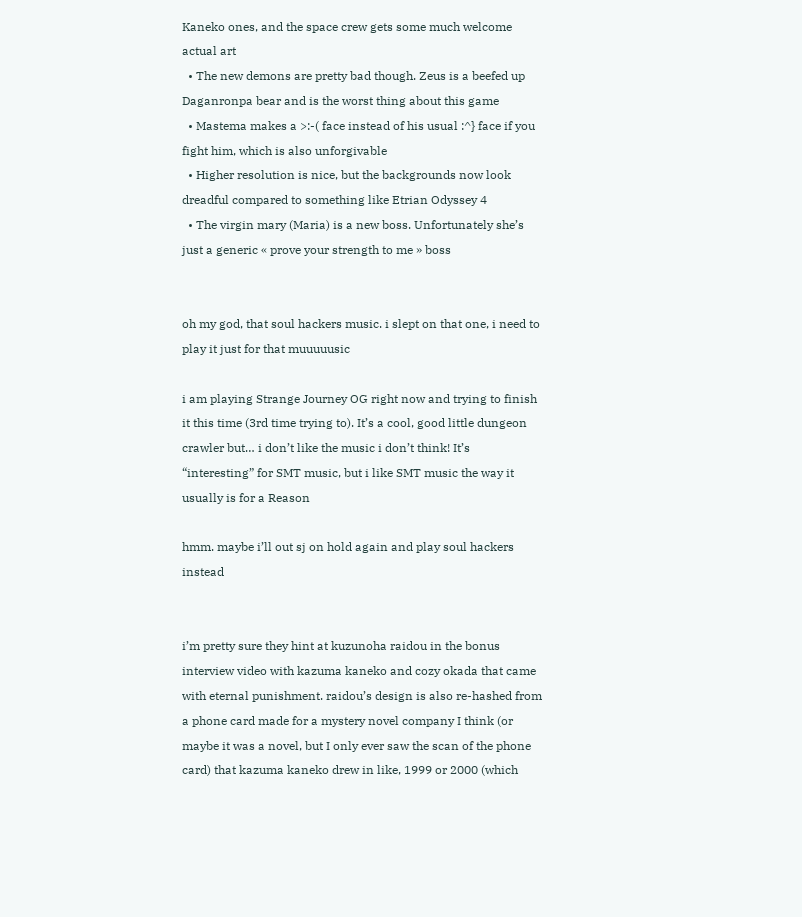Kaneko ones, and the space crew gets some much welcome actual art
  • The new demons are pretty bad though. Zeus is a beefed up Daganronpa bear and is the worst thing about this game
  • Mastema makes a >:-( face instead of his usual :^} face if you fight him, which is also unforgivable
  • Higher resolution is nice, but the backgrounds now look dreadful compared to something like Etrian Odyssey 4
  • The virgin mary (Maria) is a new boss. Unfortunately she’s just a generic « prove your strength to me » boss


oh my god, that soul hackers music. i slept on that one, i need to play it just for that muuuuusic

i am playing Strange Journey OG right now and trying to finish it this time (3rd time trying to). It’s a cool, good little dungeon crawler but… i don’t like the music i don’t think! It’s “interesting” for SMT music, but i like SMT music the way it usually is for a Reason

hmm. maybe i’ll out sj on hold again and play soul hackers instead


i’m pretty sure they hint at kuzunoha raidou in the bonus interview video with kazuma kaneko and cozy okada that came with eternal punishment. raidou’s design is also re-hashed from a phone card made for a mystery novel company I think (or maybe it was a novel, but I only ever saw the scan of the phone card) that kazuma kaneko drew in like, 1999 or 2000 (which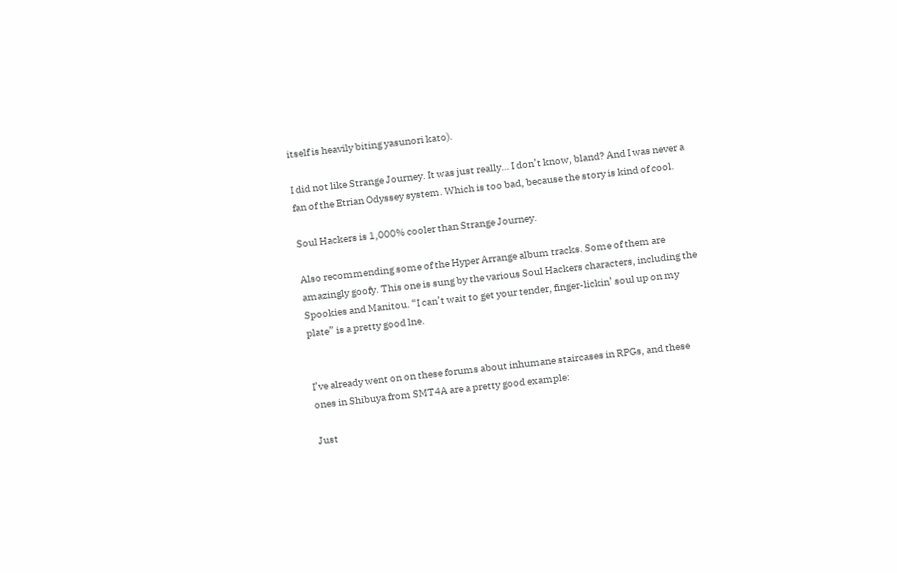itself is heavily biting yasunori kato).

I did not like Strange Journey. It was just really… I don’t know, bland? And I was never a fan of the Etrian Odyssey system. Which is too bad, because the story is kind of cool.

Soul Hackers is 1,000% cooler than Strange Journey.

Also recommending some of the Hyper Arrange album tracks. Some of them are amazingly goofy. This one is sung by the various Soul Hackers characters, including the Spookies and Manitou. “I can’t wait to get your tender, finger-lickin’ soul up on my plate” is a pretty good lne.


I’ve already went on on these forums about inhumane staircases in RPGs, and these ones in Shibuya from SMT4A are a pretty good example:

Just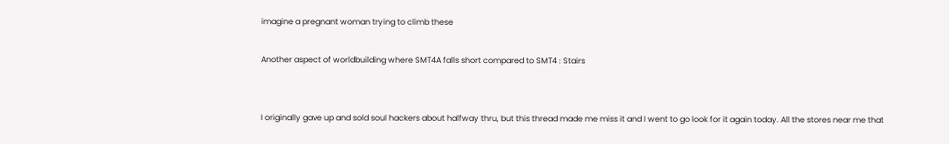imagine a pregnant woman trying to climb these

Another aspect of worldbuilding where SMT4A falls short compared to SMT4 : Stairs


I originally gave up and sold soul hackers about halfway thru, but this thread made me miss it and I went to go look for it again today. All the stores near me that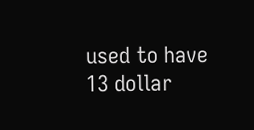used to have 13 dollar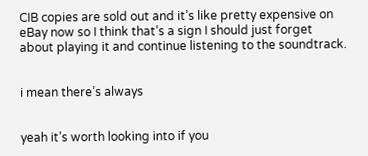CIB copies are sold out and it’s like pretty expensive on eBay now so I think that’s a sign I should just forget about playing it and continue listening to the soundtrack.


i mean there’s always


yeah it’s worth looking into if you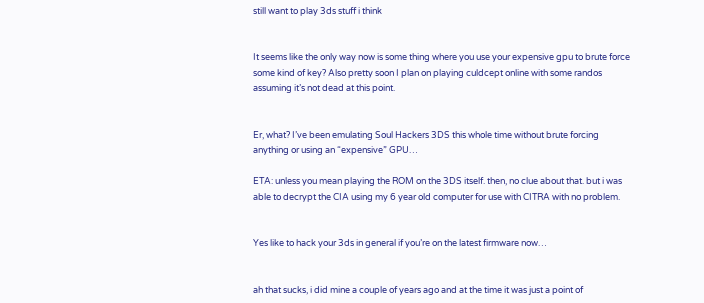still want to play 3ds stuff i think


It seems like the only way now is some thing where you use your expensive gpu to brute force some kind of key? Also pretty soon I plan on playing culdcept online with some randos assuming it’s not dead at this point.


Er, what? I’ve been emulating Soul Hackers 3DS this whole time without brute forcing anything or using an “expensive” GPU…

ETA: unless you mean playing the ROM on the 3DS itself. then, no clue about that. but i was able to decrypt the CIA using my 6 year old computer for use with CITRA with no problem.


Yes like to hack your 3ds in general if you’re on the latest firmware now…


ah that sucks, i did mine a couple of years ago and at the time it was just a point of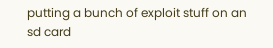putting a bunch of exploit stuff on an sd card